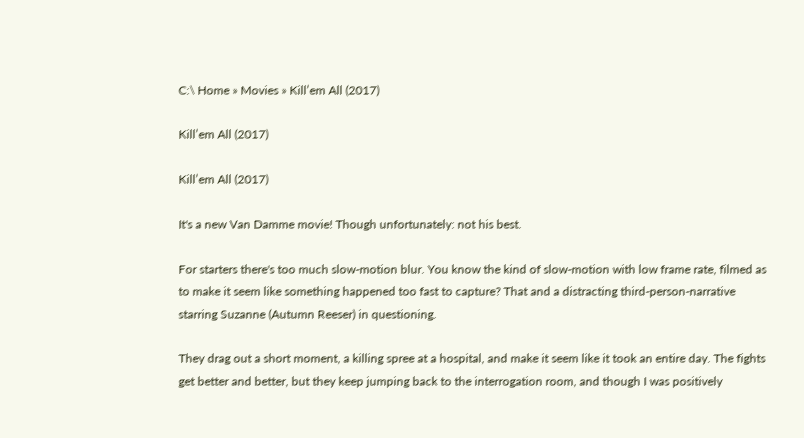C:\ Home » Movies » Kill’em All (2017)

Kill’em All (2017)

Kill’em All (2017)

It's a new Van Damme movie! Though unfortunately: not his best.

For starters there's too much slow-motion blur. You know the kind of slow-motion with low frame rate, filmed as to make it seem like something happened too fast to capture? That and a distracting third-person-narrative starring Suzanne (Autumn Reeser) in questioning.

They drag out a short moment, a killing spree at a hospital, and make it seem like it took an entire day. The fights get better and better, but they keep jumping back to the interrogation room, and though I was positively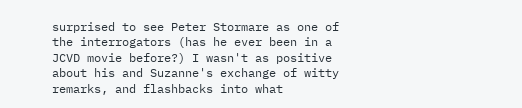surprised to see Peter Stormare as one of the interrogators (has he ever been in a JCVD movie before?) I wasn't as positive about his and Suzanne's exchange of witty remarks, and flashbacks into what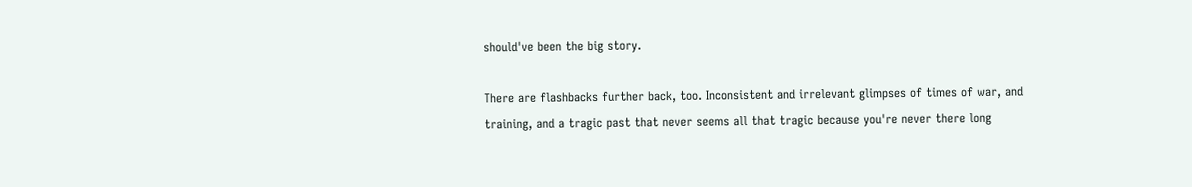should've been the big story.

There are flashbacks further back, too. Inconsistent and irrelevant glimpses of times of war, and training, and a tragic past that never seems all that tragic because you're never there long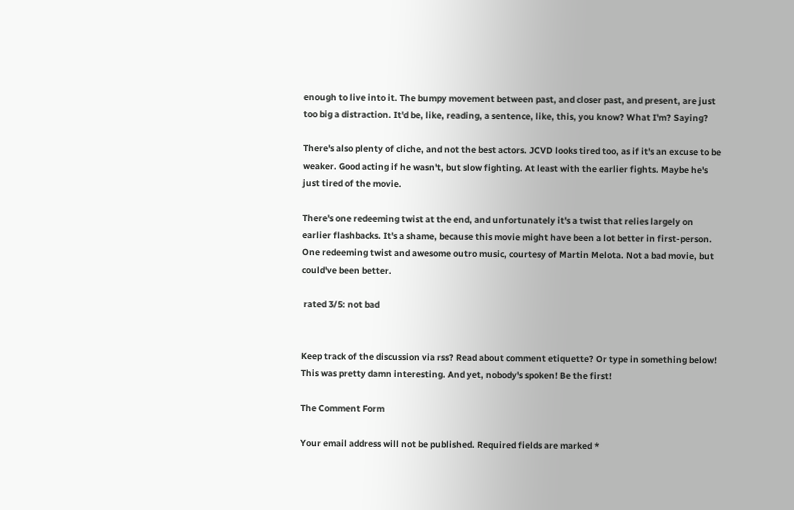enough to live into it. The bumpy movement between past, and closer past, and present, are just too big a distraction. It'd be, like, reading, a sentence, like, this, you know? What I'm? Saying?

There's also plenty of cliche, and not the best actors. JCVD looks tired too, as if it's an excuse to be weaker. Good acting if he wasn't, but slow fighting. At least with the earlier fights. Maybe he's just tired of the movie.

There's one redeeming twist at the end, and unfortunately it's a twist that relies largely on earlier flashbacks. It's a shame, because this movie might have been a lot better in first-person. One redeeming twist and awesome outro music, courtesy of Martin Melota. Not a bad movie, but could've been better.

 rated 3/5: not bad


Keep track of the discussion via rss? Read about comment etiquette? Or type in something below!
This was pretty damn interesting. And yet, nobody's spoken! Be the first!

The Comment Form

Your email address will not be published. Required fields are marked *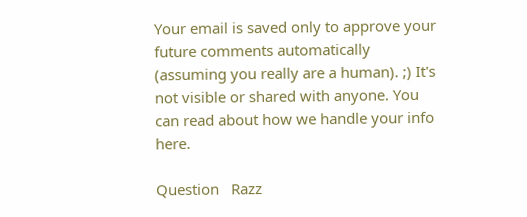Your email is saved only to approve your future comments automatically (assuming you really are a human). ;) It's not visible or shared with anyone. You can read about how we handle your info here.

Question   Razz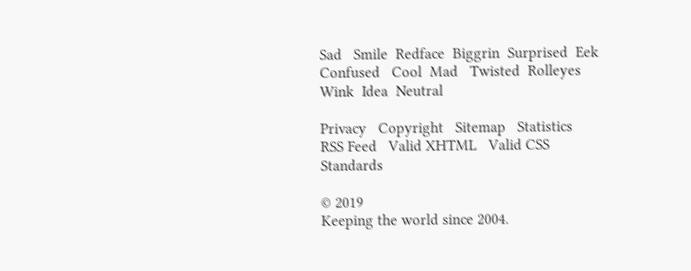Sad   Smile  Redface  Biggrin  Surprised  Eek   Confused   Cool  Mad   Twisted  Rolleyes   Wink  Idea  Neutral

Privacy   Copyright   Sitemap   Statistics   RSS Feed   Valid XHTML   Valid CSS   Standards

© 2019
Keeping the world since 2004.